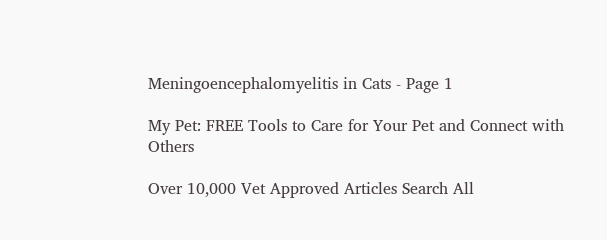Meningoencephalomyelitis in Cats - Page 1

My Pet: FREE Tools to Care for Your Pet and Connect with Others

Over 10,000 Vet Approved Articles Search All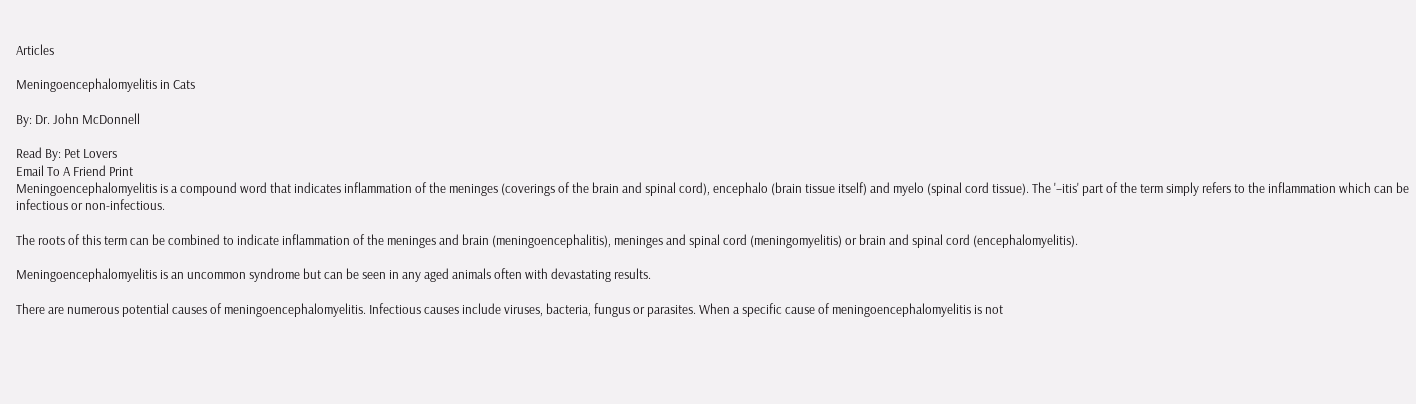Articles

Meningoencephalomyelitis in Cats

By: Dr. John McDonnell

Read By: Pet Lovers
Email To A Friend Print
Meningoencephalomyelitis is a compound word that indicates inflammation of the meninges (coverings of the brain and spinal cord), encephalo (brain tissue itself) and myelo (spinal cord tissue). The '–itis' part of the term simply refers to the inflammation which can be infectious or non-infectious.

The roots of this term can be combined to indicate inflammation of the meninges and brain (meningoencephalitis), meninges and spinal cord (meningomyelitis) or brain and spinal cord (encephalomyelitis).

Meningoencephalomyelitis is an uncommon syndrome but can be seen in any aged animals often with devastating results.

There are numerous potential causes of meningoencephalomyelitis. Infectious causes include viruses, bacteria, fungus or parasites. When a specific cause of meningoencephalomyelitis is not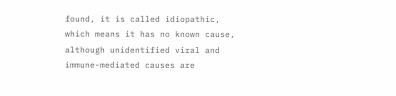found, it is called idiopathic, which means it has no known cause, although unidentified viral and immune-mediated causes are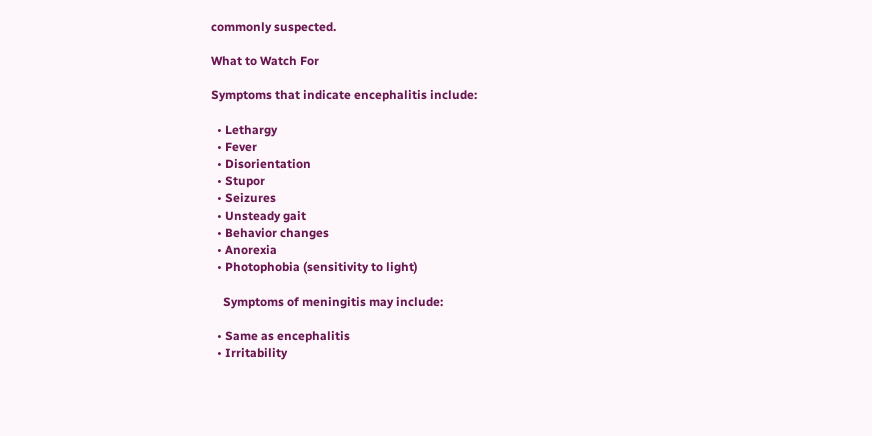commonly suspected.

What to Watch For

Symptoms that indicate encephalitis include:

  • Lethargy
  • Fever
  • Disorientation
  • Stupor
  • Seizures
  • Unsteady gait
  • Behavior changes
  • Anorexia
  • Photophobia (sensitivity to light)

    Symptoms of meningitis may include:

  • Same as encephalitis
  • Irritability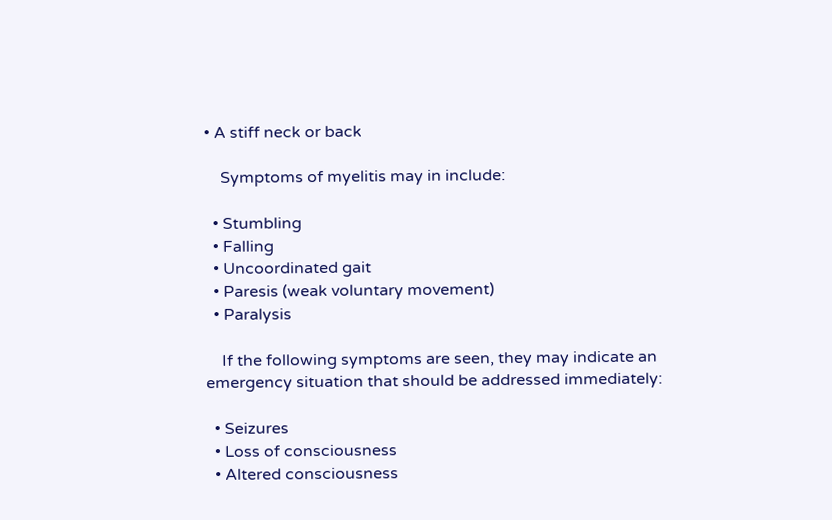• A stiff neck or back

    Symptoms of myelitis may in include:

  • Stumbling
  • Falling
  • Uncoordinated gait
  • Paresis (weak voluntary movement)
  • Paralysis

    If the following symptoms are seen, they may indicate an emergency situation that should be addressed immediately:

  • Seizures
  • Loss of consciousness
  • Altered consciousness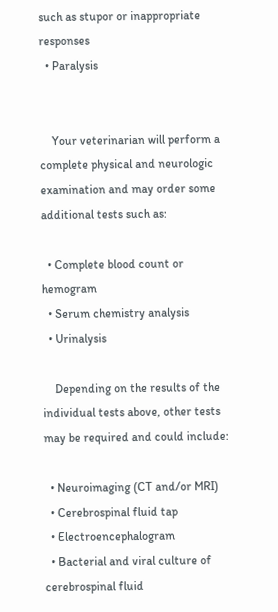such as stupor or inappropriate responses
  • Paralysis


    Your veterinarian will perform a complete physical and neurologic examination and may order some additional tests such as:

  • Complete blood count or hemogram
  • Serum chemistry analysis
  • Urinalysis

    Depending on the results of the individual tests above, other tests may be required and could include:

  • Neuroimaging (CT and/or MRI)
  • Cerebrospinal fluid tap
  • Electroencephalogram
  • Bacterial and viral culture of cerebrospinal fluid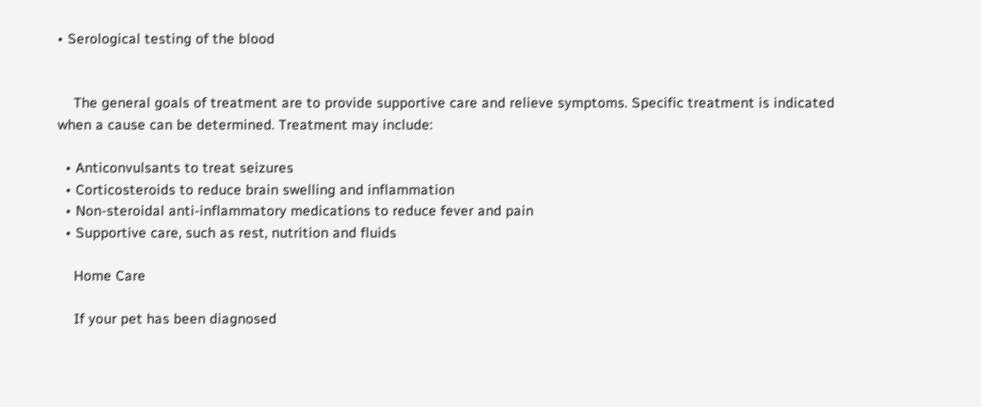• Serological testing of the blood


    The general goals of treatment are to provide supportive care and relieve symptoms. Specific treatment is indicated when a cause can be determined. Treatment may include:

  • Anticonvulsants to treat seizures
  • Corticosteroids to reduce brain swelling and inflammation
  • Non-steroidal anti-inflammatory medications to reduce fever and pain
  • Supportive care, such as rest, nutrition and fluids

    Home Care

    If your pet has been diagnosed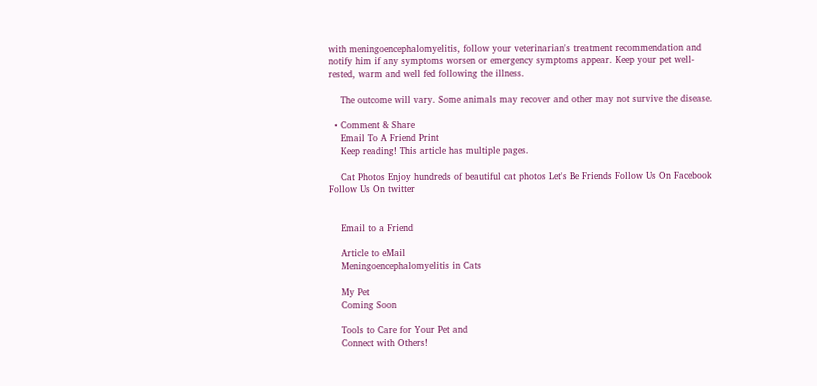with meningoencephalomyelitis, follow your veterinarian's treatment recommendation and notify him if any symptoms worsen or emergency symptoms appear. Keep your pet well-rested, warm and well fed following the illness.

    The outcome will vary. Some animals may recover and other may not survive the disease.

  • Comment & Share
    Email To A Friend Print
    Keep reading! This article has multiple pages.

    Cat Photos Enjoy hundreds of beautiful cat photos Let's Be Friends Follow Us On Facebook Follow Us On twitter


    Email to a Friend

    Article to eMail
    Meningoencephalomyelitis in Cats

    My Pet
    Coming Soon

    Tools to Care for Your Pet and
    Connect with Others!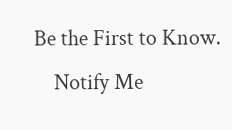Be the First to Know.
    Notify Me